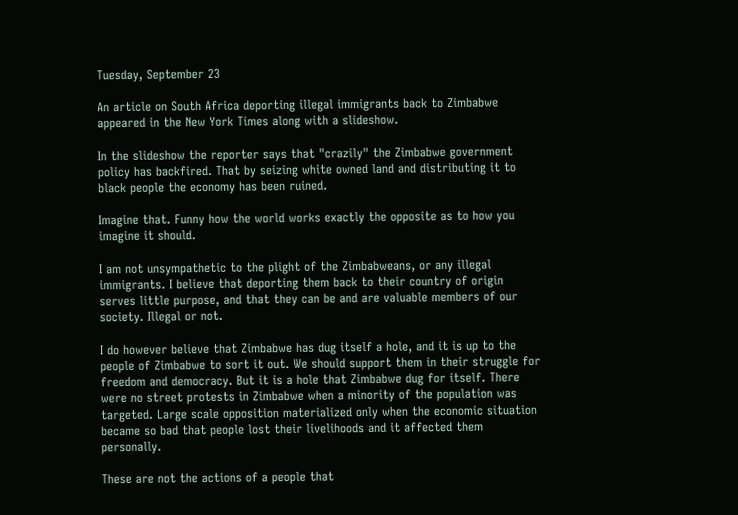Tuesday, September 23

An article on South Africa deporting illegal immigrants back to Zimbabwe appeared in the New York Times along with a slideshow.

In the slideshow the reporter says that "crazily" the Zimbabwe government policy has backfired. That by seizing white owned land and distributing it to black people the economy has been ruined.

Imagine that. Funny how the world works exactly the opposite as to how you imagine it should.

I am not unsympathetic to the plight of the Zimbabweans, or any illegal immigrants. I believe that deporting them back to their country of origin serves little purpose, and that they can be and are valuable members of our society. Illegal or not.

I do however believe that Zimbabwe has dug itself a hole, and it is up to the people of Zimbabwe to sort it out. We should support them in their struggle for freedom and democracy. But it is a hole that Zimbabwe dug for itself. There were no street protests in Zimbabwe when a minority of the population was targeted. Large scale opposition materialized only when the economic situation became so bad that people lost their livelihoods and it affected them personally.

These are not the actions of a people that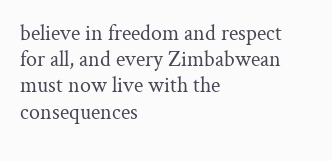believe in freedom and respect for all, and every Zimbabwean must now live with the consequences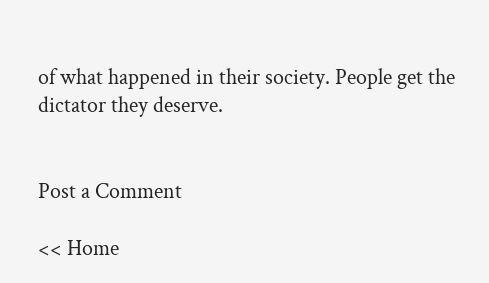of what happened in their society. People get the dictator they deserve.


Post a Comment

<< Home